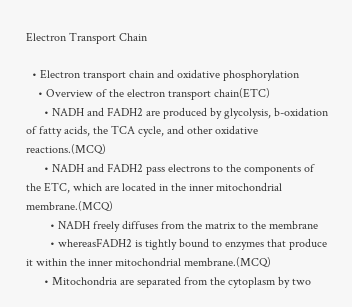Electron Transport Chain

  • Electron transport chain and oxidative phosphorylation
    • Overview of the electron transport chain(ETC)
      • NADH and FADH2 are produced by glycolysis, b-oxidation of fatty acids, the TCA cycle, and other oxidative reactions.(MCQ)
      • NADH and FADH2 pass electrons to the components of the ETC, which are located in the inner mitochondrial membrane.(MCQ)
        • NADH freely diffuses from the matrix to the membrane
        • whereasFADH2 is tightly bound to enzymes that produce it within the inner mitochondrial membrane.(MCQ)
      • Mitochondria are separated from the cytoplasm by two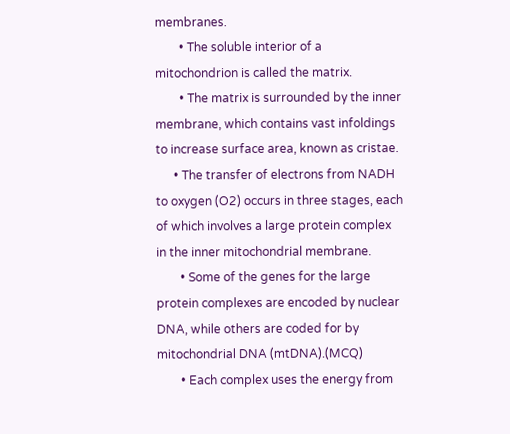membranes.
        • The soluble interior of a mitochondrion is called the matrix.
        • The matrix is surrounded by the inner membrane, which contains vast infoldings to increase surface area, known as cristae.
      • The transfer of electrons from NADH to oxygen (O2) occurs in three stages, each of which involves a large protein complex in the inner mitochondrial membrane.
        • Some of the genes for the large protein complexes are encoded by nuclear DNA, while others are coded for by mitochondrial DNA (mtDNA).(MCQ)
        • Each complex uses the energy from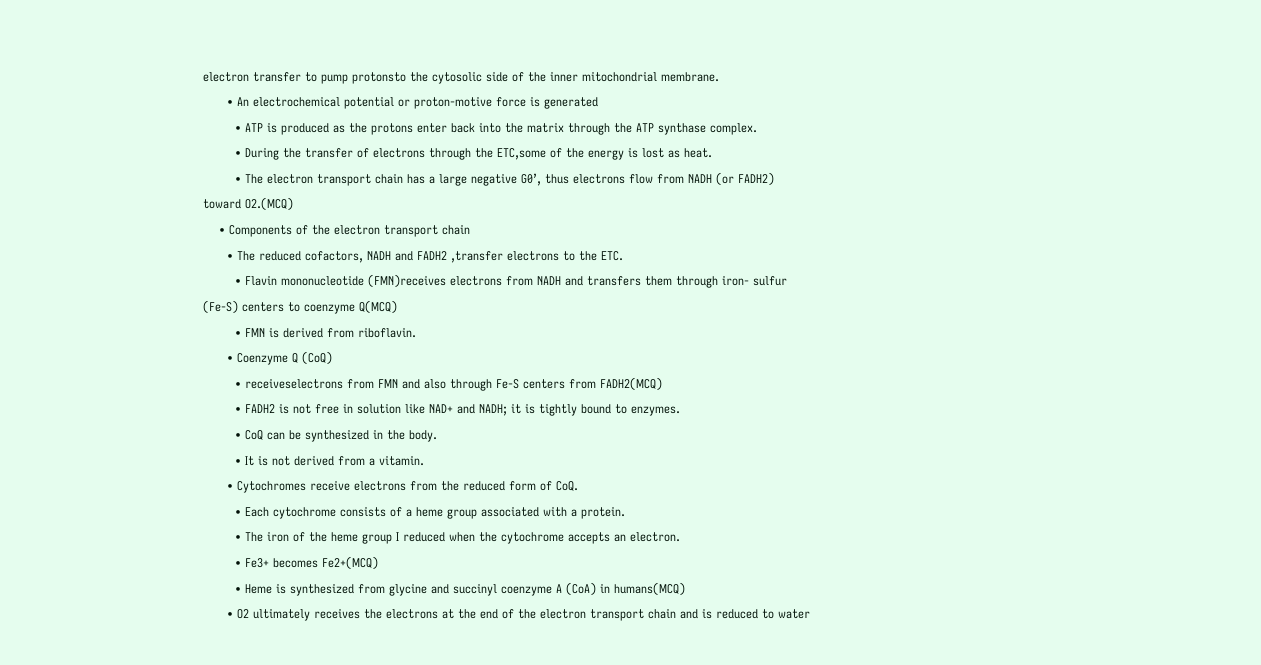electron transfer to pump protonsto the cytosolic side of the inner mitochondrial membrane.
      • An electrochemical potential or proton-motive force is generated
        • ATP is produced as the protons enter back into the matrix through the ATP synthase complex.
        • During the transfer of electrons through the ETC,some of the energy is lost as heat.
        • The electron transport chain has a large negative G0’, thus electrons flow from NADH (or FADH2) toward O2.(MCQ)
    • Components of the electron transport chain
      • The reduced cofactors, NADH and FADH2 ,transfer electrons to the ETC.
        • Flavin mononucleotide (FMN)receives electrons from NADH and transfers them through iron- sulfur (Fe-S) centers to coenzyme Q(MCQ)
        • FMN is derived from riboflavin.
      • Coenzyme Q (CoQ)
        • receiveselectrons from FMN and also through Fe-S centers from FADH2(MCQ)
        • FADH2 is not free in solution like NAD+ and NADH; it is tightly bound to enzymes.
        • CoQ can be synthesized in the body.
        • It is not derived from a vitamin.
      • Cytochromes receive electrons from the reduced form of CoQ.
        • Each cytochrome consists of a heme group associated with a protein.
        • The iron of the heme group I reduced when the cytochrome accepts an electron.
        • Fe3+ becomes Fe2+(MCQ)
        • Heme is synthesized from glycine and succinyl coenzyme A (CoA) in humans(MCQ)
      • O2 ultimately receives the electrons at the end of the electron transport chain and is reduced to water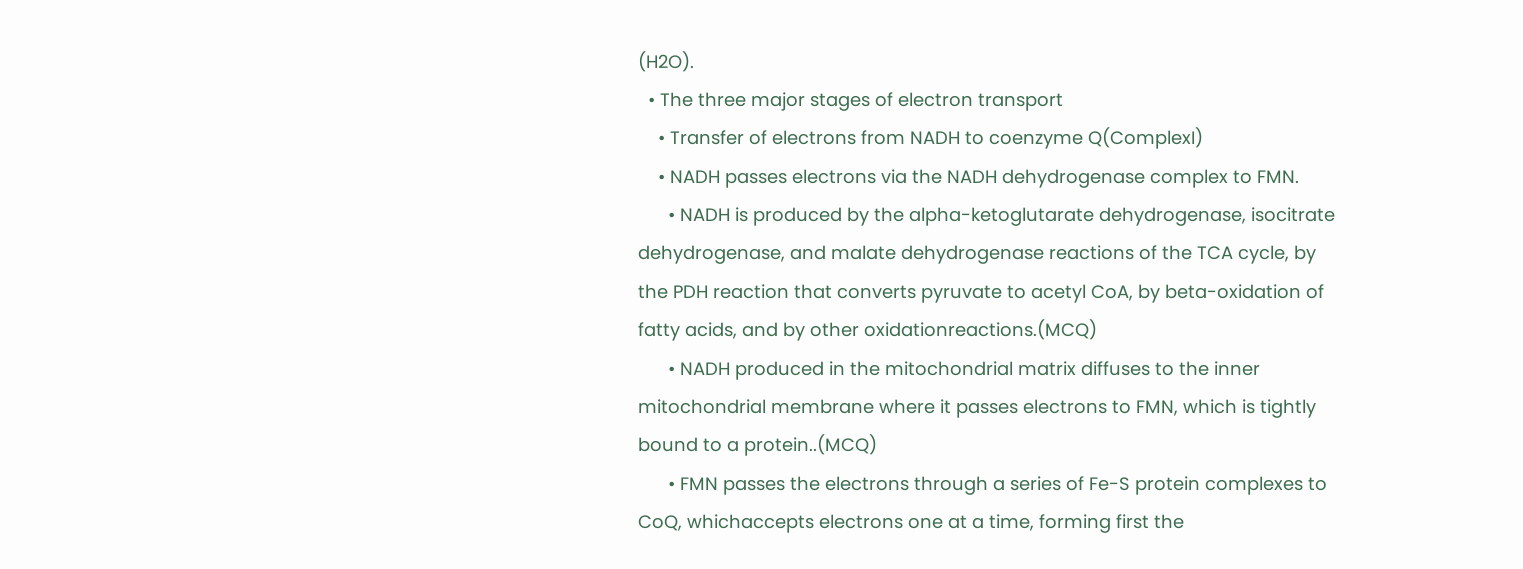(H2O).
  • The three major stages of electron transport
    • Transfer of electrons from NADH to coenzyme Q(ComplexI)
    • NADH passes electrons via the NADH dehydrogenase complex to FMN.
      • NADH is produced by the alpha-ketoglutarate dehydrogenase, isocitrate dehydrogenase, and malate dehydrogenase reactions of the TCA cycle, by the PDH reaction that converts pyruvate to acetyl CoA, by beta-oxidation of fatty acids, and by other oxidationreactions.(MCQ)
      • NADH produced in the mitochondrial matrix diffuses to the inner mitochondrial membrane where it passes electrons to FMN, which is tightly bound to a protein..(MCQ)
      • FMN passes the electrons through a series of Fe-S protein complexes to CoQ, whichaccepts electrons one at a time, forming first the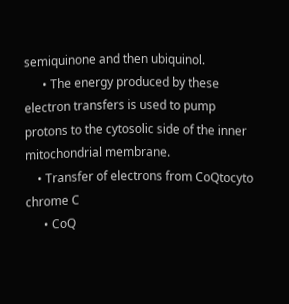semiquinone and then ubiquinol.
      • The energy produced by these electron transfers is used to pump protons to the cytosolic side of the inner mitochondrial membrane.
    • Transfer of electrons from CoQtocyto chrome C
      • CoQ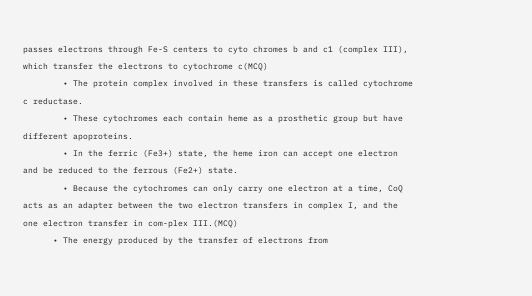passes electrons through Fe-S centers to cyto chromes b and c1 (complex III), which transfer the electrons to cytochrome c(MCQ)
        • The protein complex involved in these transfers is called cytochrome c reductase.
        • These cytochromes each contain heme as a prosthetic group but have different apoproteins.
        • In the ferric (Fe3+) state, the heme iron can accept one electron and be reduced to the ferrous (Fe2+) state.
        • Because the cytochromes can only carry one electron at a time, CoQ acts as an adapter between the two electron transfers in complex I, and the one electron transfer in com-plex III.(MCQ)
      • The energy produced by the transfer of electrons from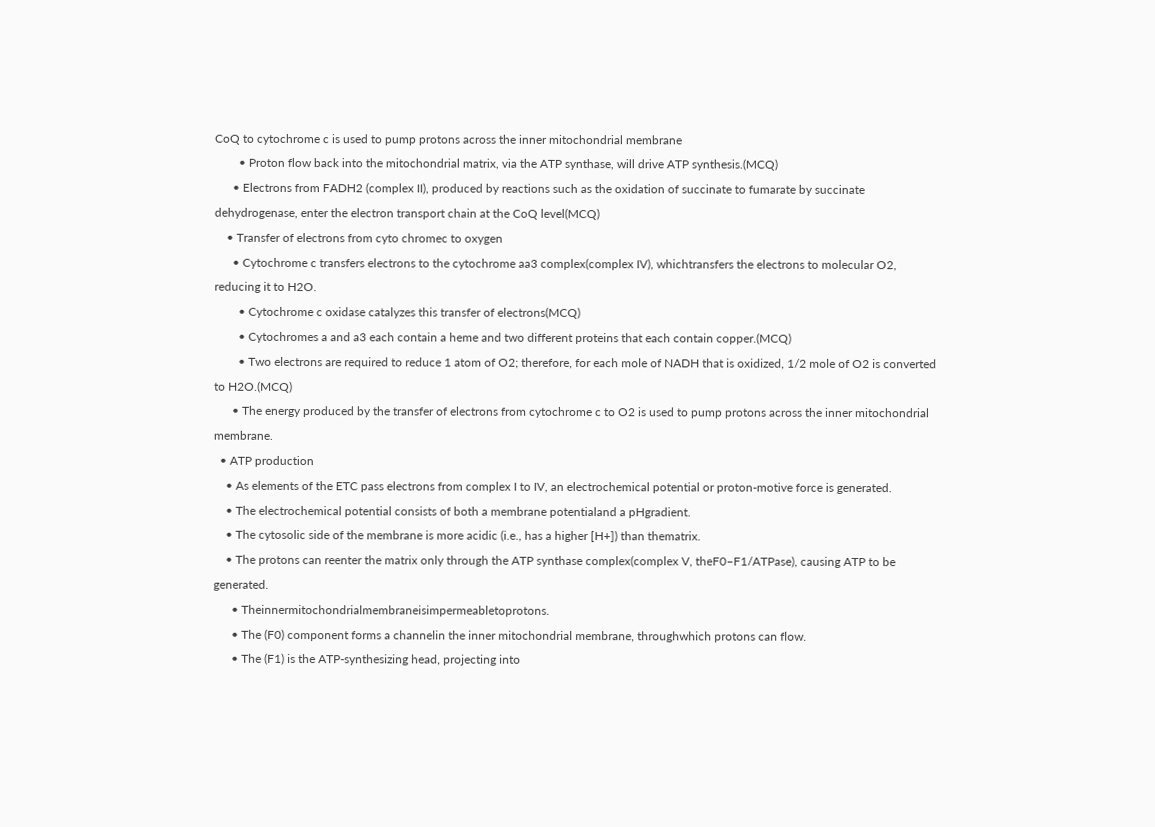CoQ to cytochrome c is used to pump protons across the inner mitochondrial membrane
        • Proton flow back into the mitochondrial matrix, via the ATP synthase, will drive ATP synthesis.(MCQ)
      • Electrons from FADH2 (complex II), produced by reactions such as the oxidation of succinate to fumarate by succinate dehydrogenase, enter the electron transport chain at the CoQ level(MCQ)
    • Transfer of electrons from cyto chromec to oxygen
      • Cytochrome c transfers electrons to the cytochrome aa3 complex(complex IV), whichtransfers the electrons to molecular O2, reducing it to H2O.
        • Cytochrome c oxidase catalyzes this transfer of electrons(MCQ)
        • Cytochromes a and a3 each contain a heme and two different proteins that each contain copper.(MCQ)
        • Two electrons are required to reduce 1 atom of O2; therefore, for each mole of NADH that is oxidized, 1/2 mole of O2 is converted to H2O.(MCQ)
      • The energy produced by the transfer of electrons from cytochrome c to O2 is used to pump protons across the inner mitochondrial membrane.
  • ATP production
    • As elements of the ETC pass electrons from complex I to IV, an electrochemical potential or proton-motive force is generated.
    • The electrochemical potential consists of both a membrane potentialand a pHgradient.
    • The cytosolic side of the membrane is more acidic (i.e., has a higher [H+]) than thematrix.
    • The protons can reenter the matrix only through the ATP synthase complex(complex V, theF0–F1/ATPase), causing ATP to be generated.
      • Theinnermitochondrialmembraneisimpermeabletoprotons.
      • The (F0) component forms a channelin the inner mitochondrial membrane, throughwhich protons can flow.
      • The (F1) is the ATP-synthesizing head, projecting into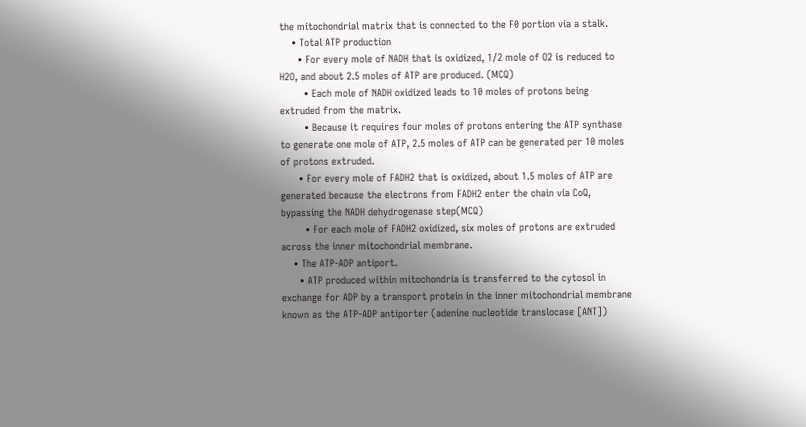the mitochondrial matrix that is connected to the F0 portion via a stalk.
    • Total ATP production
      • For every mole of NADH that is oxidized, 1/2 mole of O2 is reduced to H2O, and about 2.5 moles of ATP are produced. (MCQ)
        • Each mole of NADH oxidized leads to 10 moles of protons being extruded from the matrix.
        • Because it requires four moles of protons entering the ATP synthase to generate one mole of ATP, 2.5 moles of ATP can be generated per 10 moles of protons extruded.
      • For every mole of FADH2 that is oxidized, about 1.5 moles of ATP are generated because the electrons from FADH2 enter the chain via CoQ, bypassing the NADH dehydrogenase step(MCQ)
        • For each mole of FADH2 oxidized, six moles of protons are extruded across the inner mitochondrial membrane.
    • The ATP-ADP antiport.
      • ATP produced within mitochondria is transferred to the cytosol in exchange for ADP by a transport protein in the inner mitochondrial membrane known as the ATP-ADP antiporter (adenine nucleotide translocase [ANT])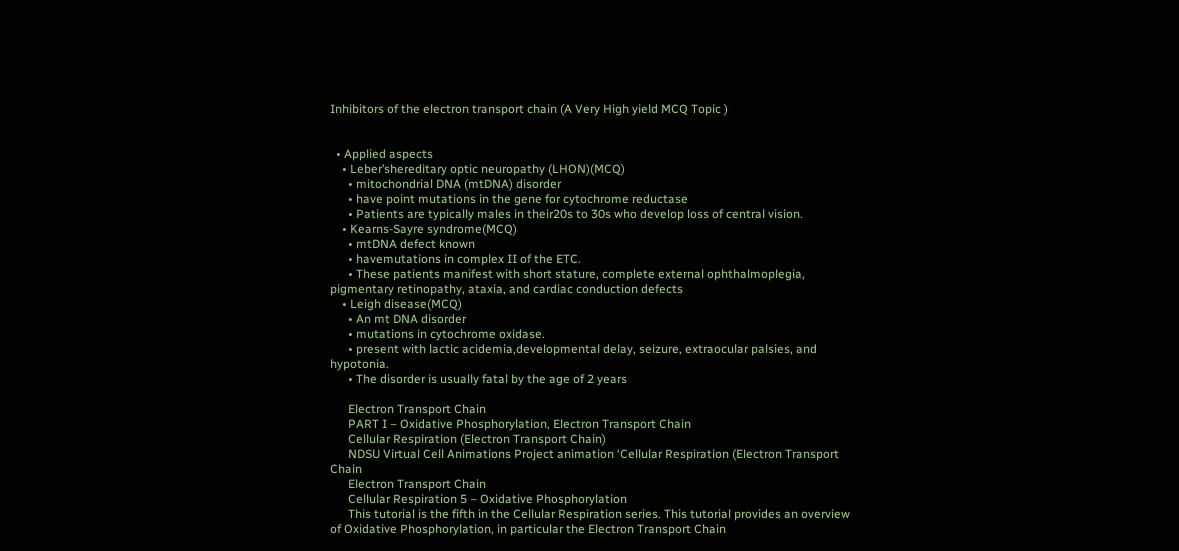Inhibitors of the electron transport chain (A Very High yield MCQ Topic )


  • Applied aspects
    • Leber’shereditary optic neuropathy (LHON)(MCQ)
      • mitochondrial DNA (mtDNA) disorder
      • have point mutations in the gene for cytochrome reductase
      • Patients are typically males in their20s to 30s who develop loss of central vision.
    • Kearns-Sayre syndrome(MCQ)
      • mtDNA defect known
      • havemutations in complex II of the ETC.
      • These patients manifest with short stature, complete external ophthalmoplegia, pigmentary retinopathy, ataxia, and cardiac conduction defects
    • Leigh disease(MCQ)
      • An mt DNA disorder
      • mutations in cytochrome oxidase.
      • present with lactic acidemia,developmental delay, seizure, extraocular palsies, and hypotonia.
      • The disorder is usually fatal by the age of 2 years

      Electron Transport Chain
      PART I – Oxidative Phosphorylation, Electron Transport Chain
      Cellular Respiration (Electron Transport Chain)
      NDSU Virtual Cell Animations Project animation ‘Cellular Respiration (Electron Transport Chain
      Electron Transport Chain
      Cellular Respiration 5 – Oxidative Phosphorylation
      This tutorial is the fifth in the Cellular Respiration series. This tutorial provides an overview of Oxidative Phosphorylation, in particular the Electron Transport Chain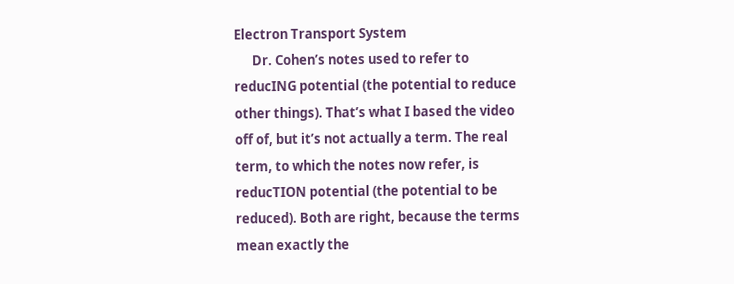Electron Transport System
      Dr. Cohen’s notes used to refer to reducING potential (the potential to reduce other things). That’s what I based the video off of, but it’s not actually a term. The real term, to which the notes now refer, is reducTION potential (the potential to be reduced). Both are right, because the terms mean exactly the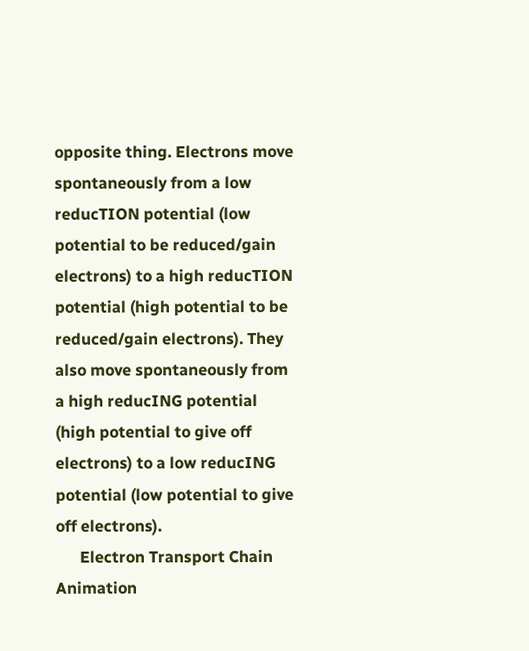opposite thing. Electrons move spontaneously from a low reducTION potential (low potential to be reduced/gain electrons) to a high reducTION potential (high potential to be reduced/gain electrons). They also move spontaneously from a high reducING potential (high potential to give off electrons) to a low reducING potential (low potential to give off electrons).
      Electron Transport Chain Animation